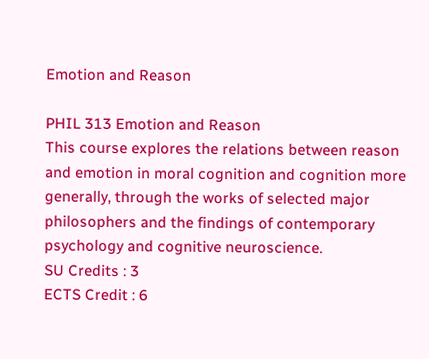Emotion and Reason

PHIL 313 Emotion and Reason
This course explores the relations between reason and emotion in moral cognition and cognition more generally, through the works of selected major philosophers and the findings of contemporary psychology and cognitive neuroscience.
SU Credits : 3
ECTS Credit : 6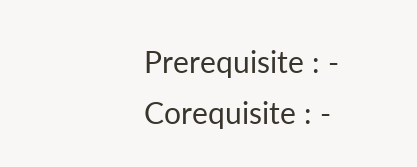Prerequisite : -
Corequisite : -